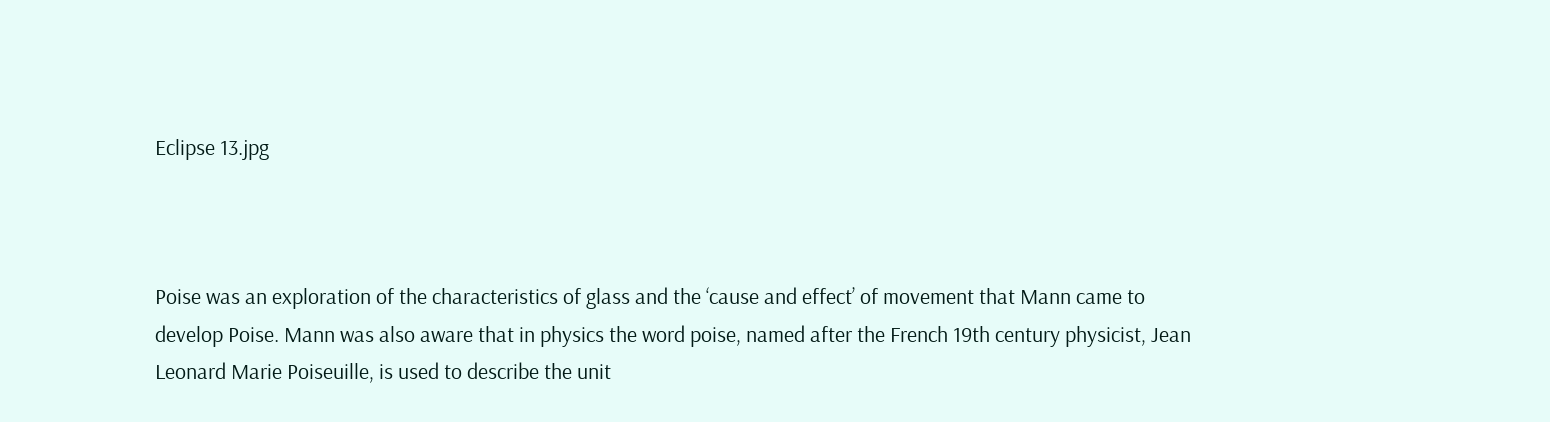Eclipse 13.jpg



Poise was an exploration of the characteristics of glass and the ‘cause and effect’ of movement that Mann came to develop Poise. Mann was also aware that in physics the word poise, named after the French 19th century physicist, Jean Leonard Marie Poiseuille, is used to describe the unit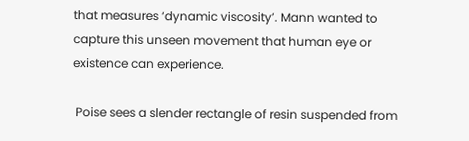that measures ‘dynamic viscosity’. Mann wanted to capture this unseen movement that human eye or existence can experience.

 Poise sees a slender rectangle of resin suspended from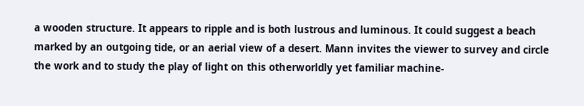a wooden structure. It appears to ripple and is both lustrous and luminous. It could suggest a beach marked by an outgoing tide, or an aerial view of a desert. Mann invites the viewer to survey and circle the work and to study the play of light on this otherworldly yet familiar machine-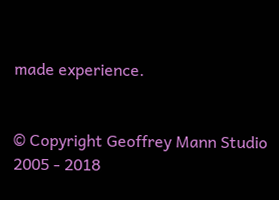made experience.


© Copyright Geoffrey Mann Studio 2005 - 2018